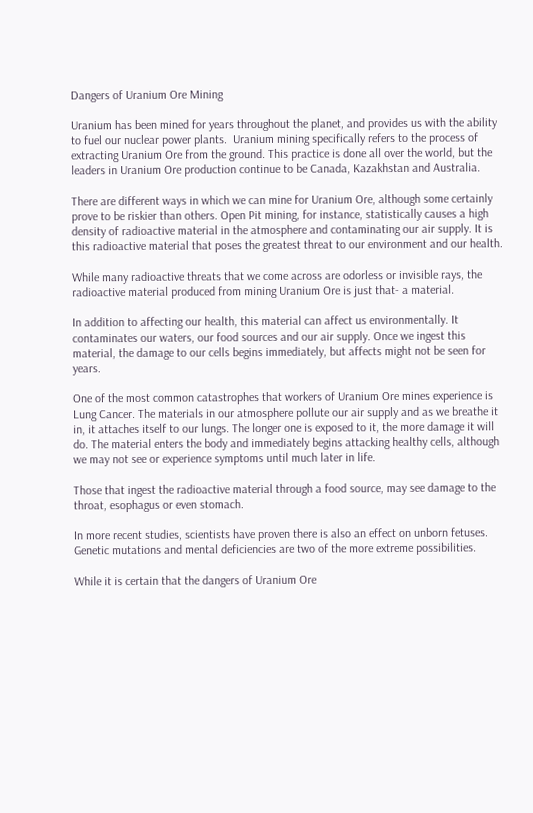Dangers of Uranium Ore Mining

Uranium has been mined for years throughout the planet, and provides us with the ability to fuel our nuclear power plants.  Uranium mining specifically refers to the process of extracting Uranium Ore from the ground. This practice is done all over the world, but the leaders in Uranium Ore production continue to be Canada, Kazakhstan and Australia.

There are different ways in which we can mine for Uranium Ore, although some certainly prove to be riskier than others. Open Pit mining, for instance, statistically causes a high density of radioactive material in the atmosphere and contaminating our air supply. It is this radioactive material that poses the greatest threat to our environment and our health.

While many radioactive threats that we come across are odorless or invisible rays, the radioactive material produced from mining Uranium Ore is just that- a material.

In addition to affecting our health, this material can affect us environmentally. It contaminates our waters, our food sources and our air supply. Once we ingest this material, the damage to our cells begins immediately, but affects might not be seen for years.

One of the most common catastrophes that workers of Uranium Ore mines experience is Lung Cancer. The materials in our atmosphere pollute our air supply and as we breathe it in, it attaches itself to our lungs. The longer one is exposed to it, the more damage it will do. The material enters the body and immediately begins attacking healthy cells, although we may not see or experience symptoms until much later in life.

Those that ingest the radioactive material through a food source, may see damage to the throat, esophagus or even stomach.

In more recent studies, scientists have proven there is also an effect on unborn fetuses. Genetic mutations and mental deficiencies are two of the more extreme possibilities.

While it is certain that the dangers of Uranium Ore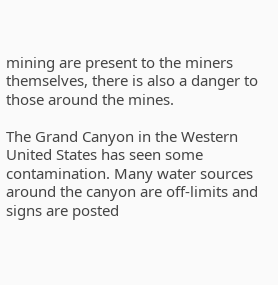mining are present to the miners themselves, there is also a danger to those around the mines.

The Grand Canyon in the Western United States has seen some contamination. Many water sources around the canyon are off-limits and signs are posted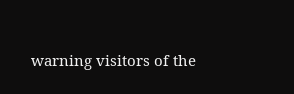warning visitors of the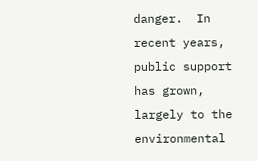danger.  In recent years, public support has grown, largely to the environmental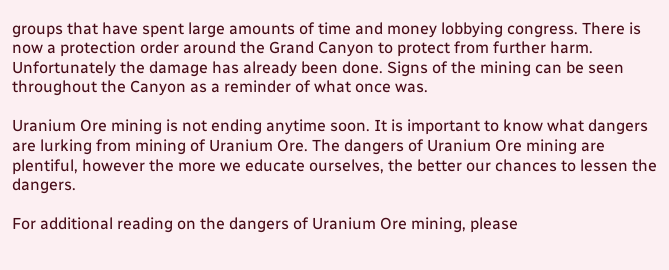groups that have spent large amounts of time and money lobbying congress. There is now a protection order around the Grand Canyon to protect from further harm. Unfortunately the damage has already been done. Signs of the mining can be seen throughout the Canyon as a reminder of what once was.

Uranium Ore mining is not ending anytime soon. It is important to know what dangers are lurking from mining of Uranium Ore. The dangers of Uranium Ore mining are plentiful, however the more we educate ourselves, the better our chances to lessen the dangers.

For additional reading on the dangers of Uranium Ore mining, please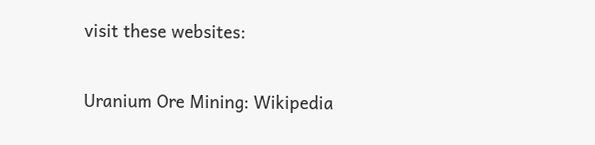visit these websites:

Uranium Ore Mining: Wikipedia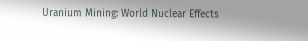Uranium Mining: World Nuclear Effects